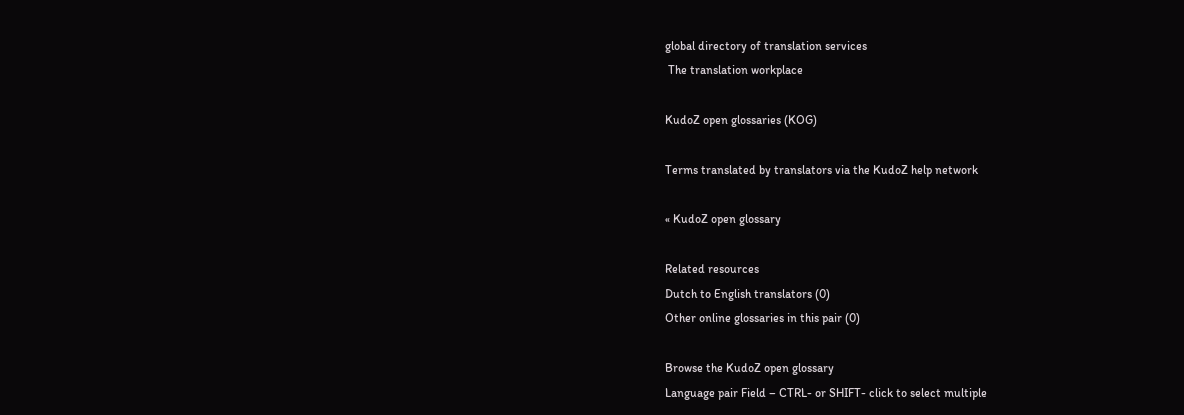global directory of translation services
 The translation workplace

KudoZ open glossaries (KOG)

Terms translated by translators via the KudoZ help network

« KudoZ open glossary

Related resources
Dutch to English translators (0)
Other online glossaries in this pair (0)

Browse the KudoZ open glossary
Language pair Field – CTRL- or SHIFT- click to select multiple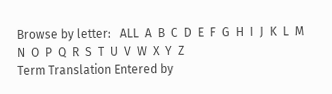Browse by letter:   ALL  A  B  C  D  E  F  G  H  I  J  K  L  M  N  O  P  Q  R  S  T  U  V  W  X  Y  Z
Term Translation Entered by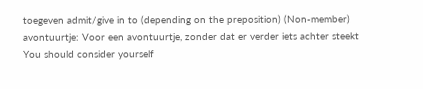toegeven admit/give in to (depending on the preposition) (Non-member)
avontuurtje: Voor een avontuurtje, zonder dat er verder iets achter steekt You should consider yourself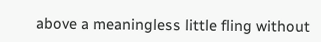above a meaningless little fling without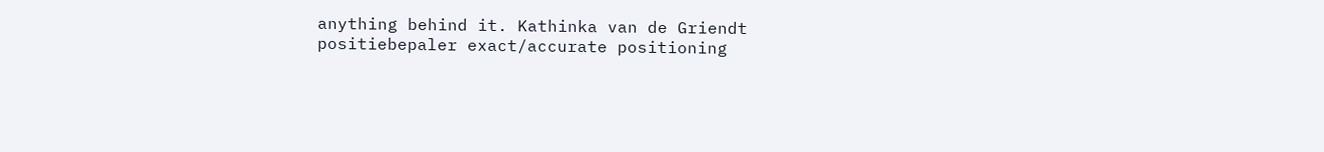anything behind it. Kathinka van de Griendt
positiebepaler exact/accurate positioning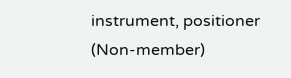instrument, positioner (Non-member)